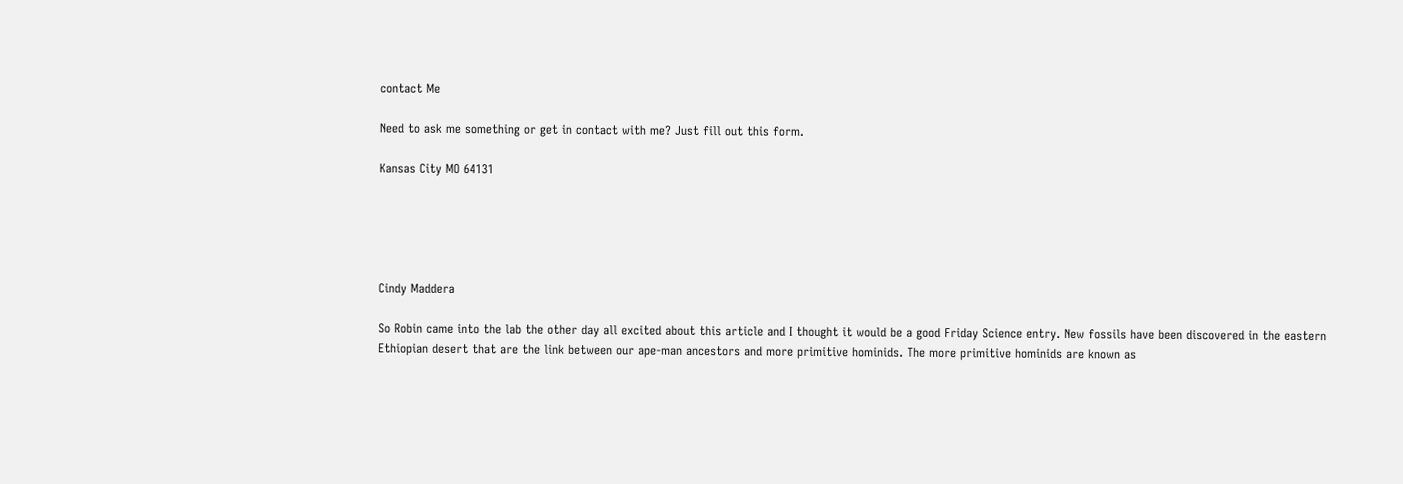contact Me

Need to ask me something or get in contact with me? Just fill out this form.

Kansas City MO 64131





Cindy Maddera

So Robin came into the lab the other day all excited about this article and I thought it would be a good Friday Science entry. New fossils have been discovered in the eastern Ethiopian desert that are the link between our ape-man ancestors and more primitive hominids. The more primitive hominids are known as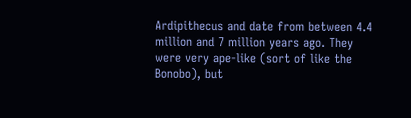Ardipithecus and date from between 4.4 million and 7 million years ago. They were very ape-like (sort of like the Bonobo), but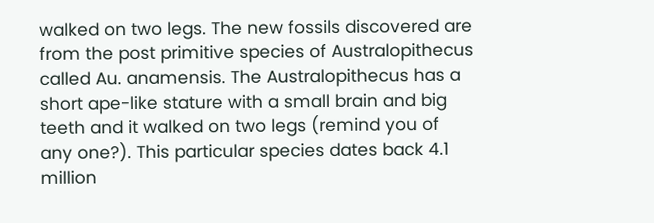walked on two legs. The new fossils discovered are from the post primitive species of Australopithecus called Au. anamensis. The Australopithecus has a short ape-like stature with a small brain and big teeth and it walked on two legs (remind you of any one?). This particular species dates back 4.1 million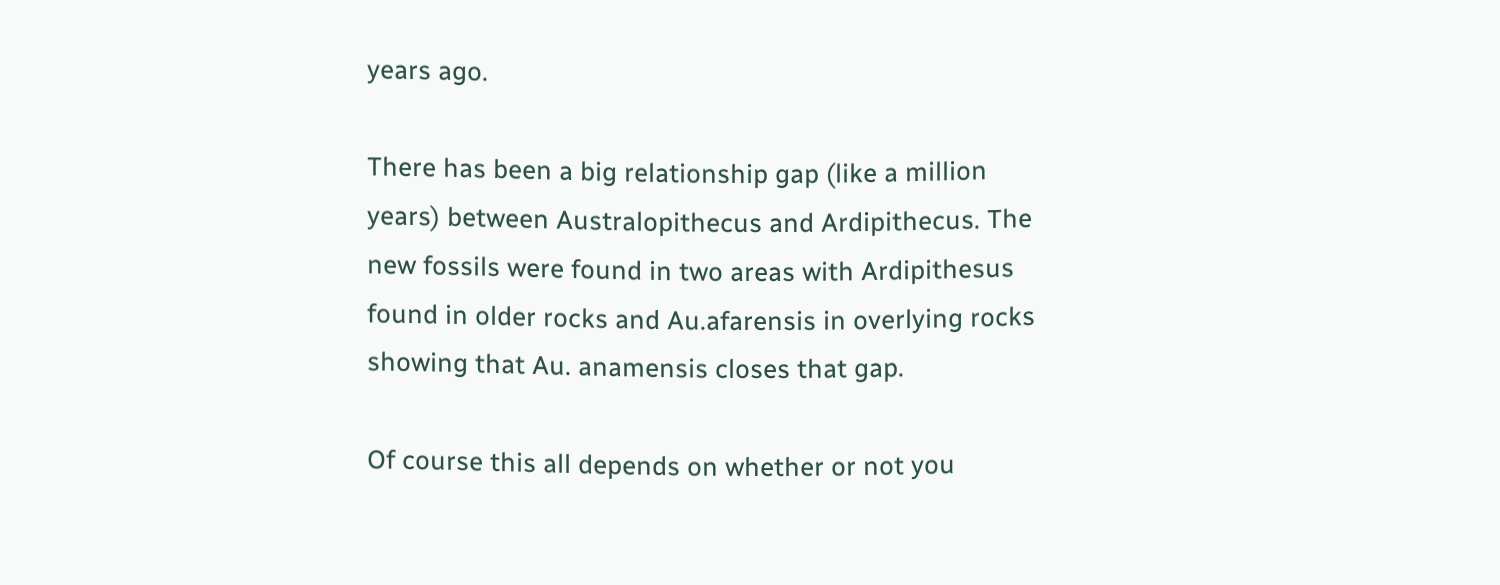years ago.

There has been a big relationship gap (like a million years) between Australopithecus and Ardipithecus. The new fossils were found in two areas with Ardipithesus found in older rocks and Au.afarensis in overlying rocks showing that Au. anamensis closes that gap.

Of course this all depends on whether or not you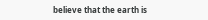believe that the earth is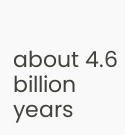about 4.6 billion years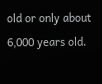old or only about 6,000 years old.